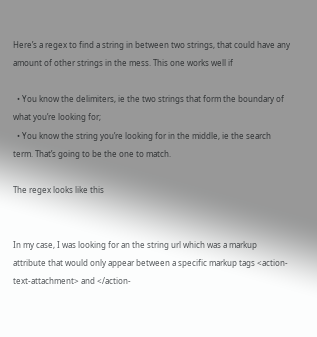Here’s a regex to find a string in between two strings, that could have any amount of other strings in the mess. This one works well if

  • You know the delimiters, ie the two strings that form the boundary of what you’re looking for;
  • You know the string you’re looking for in the middle, ie the search term. That’s going to be the one to match.

The regex looks like this


In my case, I was looking for an the string url which was a markup attribute that would only appear between a specific markup tags <action-text-attachment> and </action-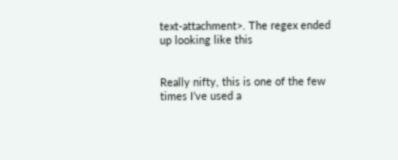text-attachment>. The regex ended up looking like this


Really nifty, this is one of the few times I’ve used a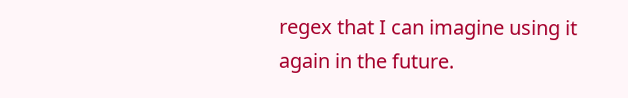regex that I can imagine using it again in the future.